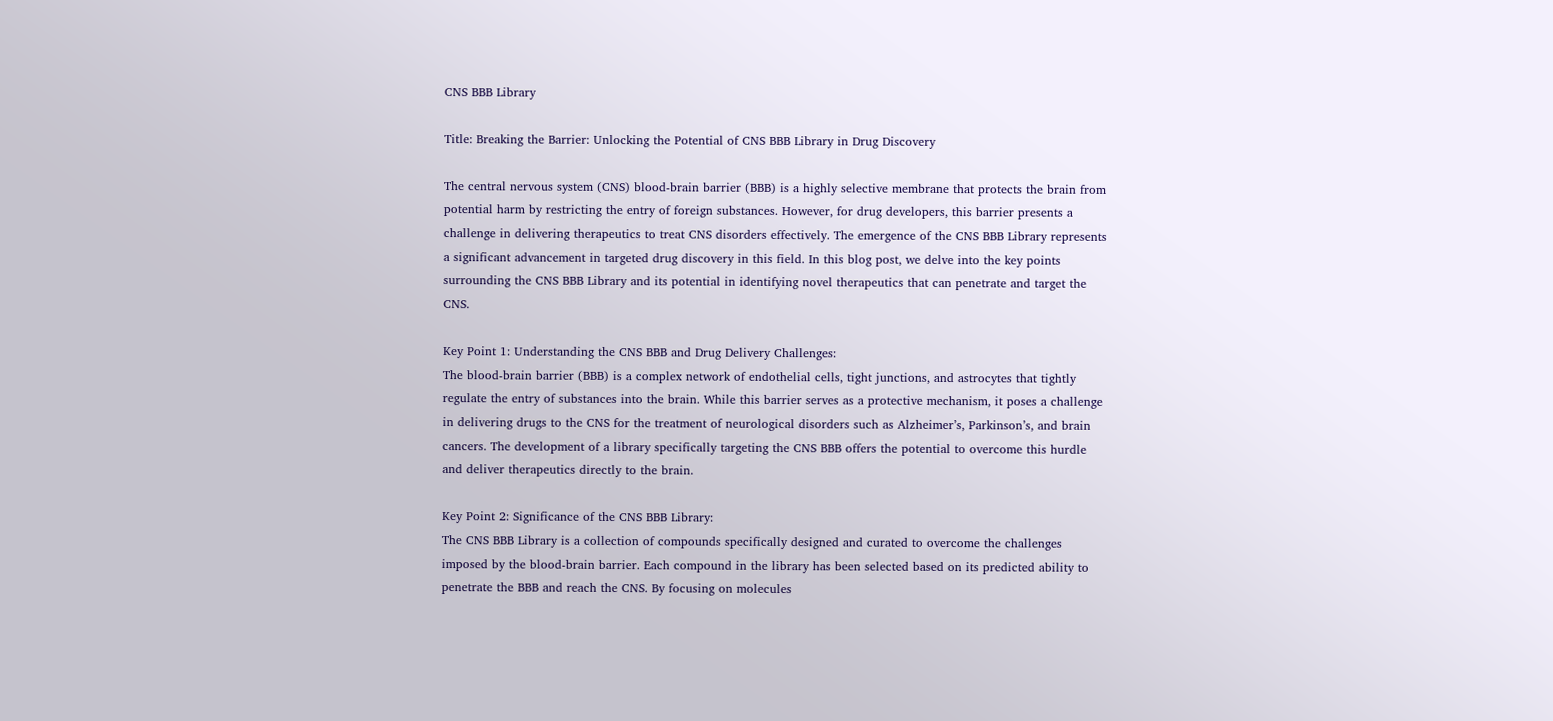CNS BBB Library

Title: Breaking the Barrier: Unlocking the Potential of CNS BBB Library in Drug Discovery

The central nervous system (CNS) blood-brain barrier (BBB) is a highly selective membrane that protects the brain from potential harm by restricting the entry of foreign substances. However, for drug developers, this barrier presents a challenge in delivering therapeutics to treat CNS disorders effectively. The emergence of the CNS BBB Library represents a significant advancement in targeted drug discovery in this field. In this blog post, we delve into the key points surrounding the CNS BBB Library and its potential in identifying novel therapeutics that can penetrate and target the CNS.

Key Point 1: Understanding the CNS BBB and Drug Delivery Challenges:
The blood-brain barrier (BBB) is a complex network of endothelial cells, tight junctions, and astrocytes that tightly regulate the entry of substances into the brain. While this barrier serves as a protective mechanism, it poses a challenge in delivering drugs to the CNS for the treatment of neurological disorders such as Alzheimer’s, Parkinson’s, and brain cancers. The development of a library specifically targeting the CNS BBB offers the potential to overcome this hurdle and deliver therapeutics directly to the brain.

Key Point 2: Significance of the CNS BBB Library:
The CNS BBB Library is a collection of compounds specifically designed and curated to overcome the challenges imposed by the blood-brain barrier. Each compound in the library has been selected based on its predicted ability to penetrate the BBB and reach the CNS. By focusing on molecules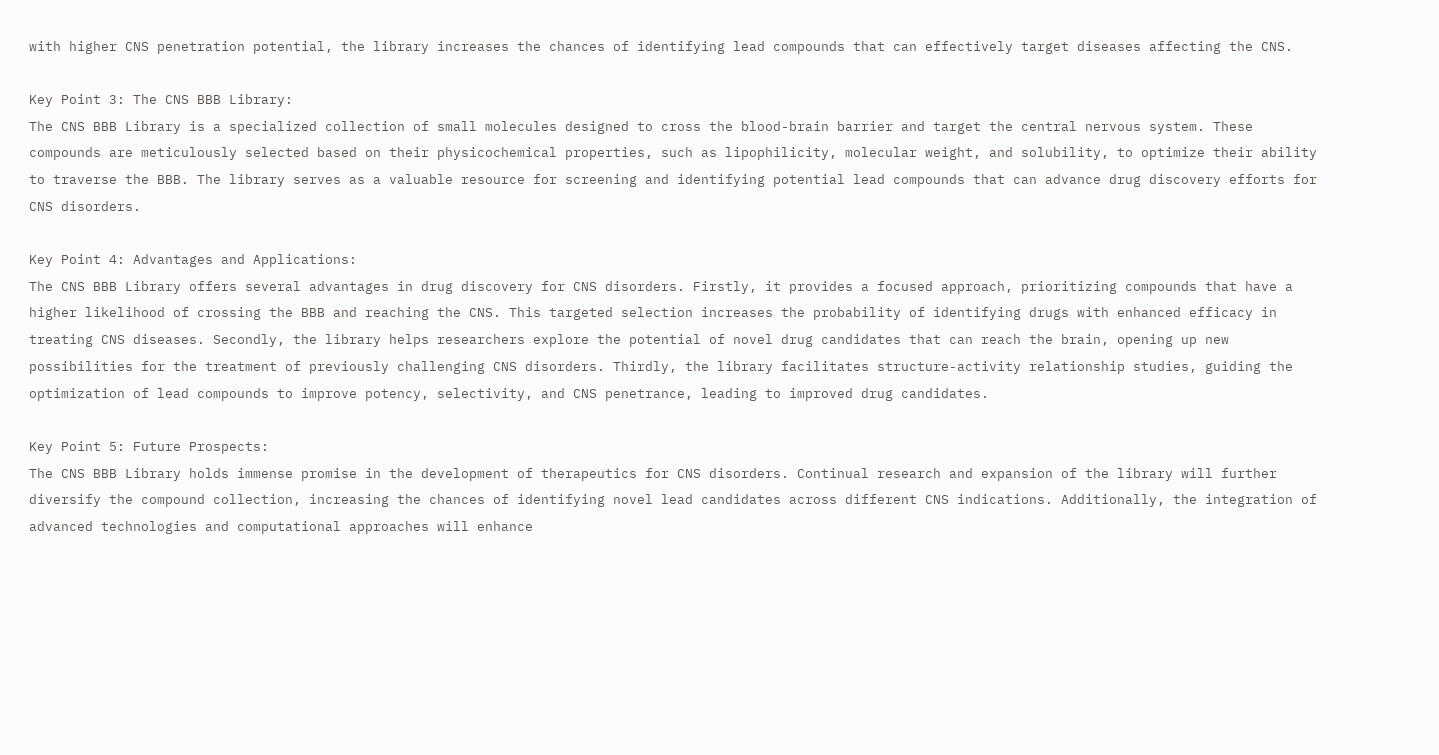with higher CNS penetration potential, the library increases the chances of identifying lead compounds that can effectively target diseases affecting the CNS.

Key Point 3: The CNS BBB Library:
The CNS BBB Library is a specialized collection of small molecules designed to cross the blood-brain barrier and target the central nervous system. These compounds are meticulously selected based on their physicochemical properties, such as lipophilicity, molecular weight, and solubility, to optimize their ability to traverse the BBB. The library serves as a valuable resource for screening and identifying potential lead compounds that can advance drug discovery efforts for CNS disorders.

Key Point 4: Advantages and Applications:
The CNS BBB Library offers several advantages in drug discovery for CNS disorders. Firstly, it provides a focused approach, prioritizing compounds that have a higher likelihood of crossing the BBB and reaching the CNS. This targeted selection increases the probability of identifying drugs with enhanced efficacy in treating CNS diseases. Secondly, the library helps researchers explore the potential of novel drug candidates that can reach the brain, opening up new possibilities for the treatment of previously challenging CNS disorders. Thirdly, the library facilitates structure-activity relationship studies, guiding the optimization of lead compounds to improve potency, selectivity, and CNS penetrance, leading to improved drug candidates.

Key Point 5: Future Prospects:
The CNS BBB Library holds immense promise in the development of therapeutics for CNS disorders. Continual research and expansion of the library will further diversify the compound collection, increasing the chances of identifying novel lead candidates across different CNS indications. Additionally, the integration of advanced technologies and computational approaches will enhance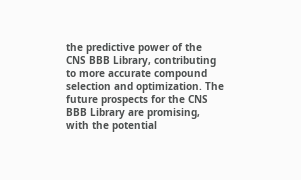the predictive power of the CNS BBB Library, contributing to more accurate compound selection and optimization. The future prospects for the CNS BBB Library are promising, with the potential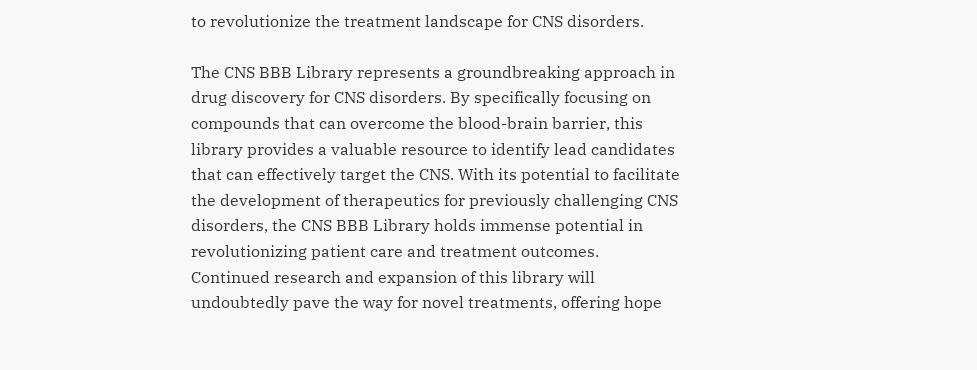to revolutionize the treatment landscape for CNS disorders.

The CNS BBB Library represents a groundbreaking approach in drug discovery for CNS disorders. By specifically focusing on compounds that can overcome the blood-brain barrier, this library provides a valuable resource to identify lead candidates that can effectively target the CNS. With its potential to facilitate the development of therapeutics for previously challenging CNS disorders, the CNS BBB Library holds immense potential in revolutionizing patient care and treatment outcomes. Continued research and expansion of this library will undoubtedly pave the way for novel treatments, offering hope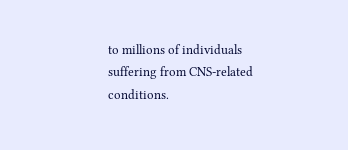to millions of individuals suffering from CNS-related conditions.